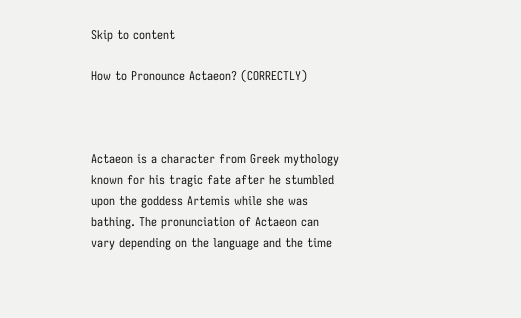Skip to content

How to Pronounce Actaeon? (CORRECTLY)



Actaeon is a character from Greek mythology known for his tragic fate after he stumbled upon the goddess Artemis while she was bathing. The pronunciation of Actaeon can vary depending on the language and the time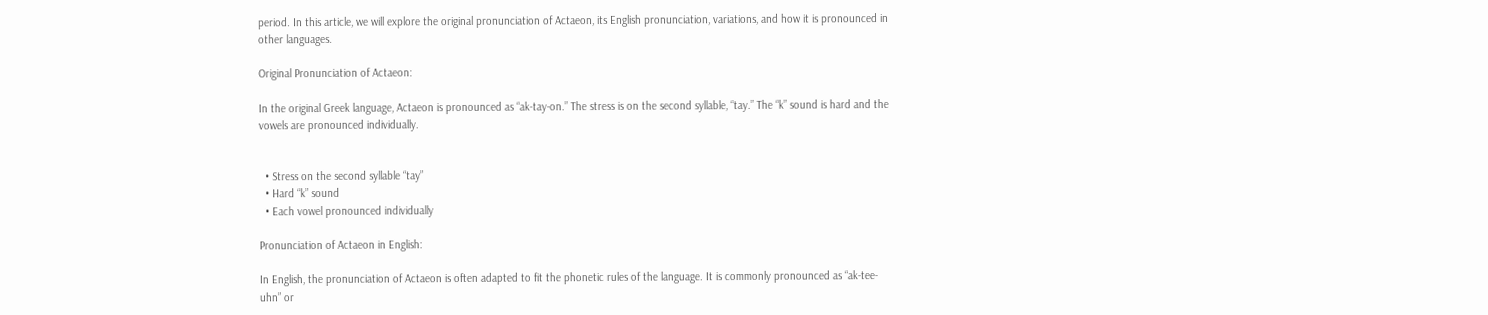period. In this article, we will explore the original pronunciation of Actaeon, its English pronunciation, variations, and how it is pronounced in other languages.

Original Pronunciation of Actaeon:

In the original Greek language, Actaeon is pronounced as “ak-tay-on.” The stress is on the second syllable, “tay.” The “k” sound is hard and the vowels are pronounced individually.


  • Stress on the second syllable “tay”
  • Hard “k” sound
  • Each vowel pronounced individually

Pronunciation of Actaeon in English:

In English, the pronunciation of Actaeon is often adapted to fit the phonetic rules of the language. It is commonly pronounced as “ak-tee-uhn” or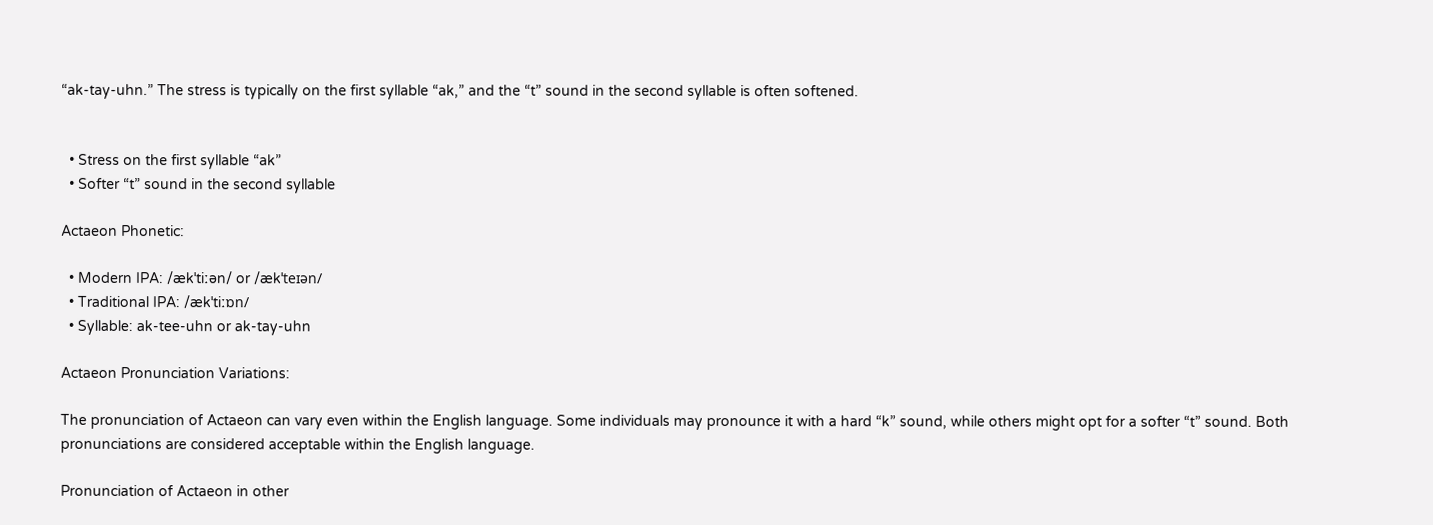“ak-tay-uhn.” The stress is typically on the first syllable “ak,” and the “t” sound in the second syllable is often softened.


  • Stress on the first syllable “ak”
  • Softer “t” sound in the second syllable

Actaeon Phonetic:

  • Modern IPA: /ækˈtiːən/ or /ækˈteɪən/
  • Traditional IPA: /ækˈtiːɒn/
  • Syllable: ak-tee-uhn or ak-tay-uhn

Actaeon Pronunciation Variations:

The pronunciation of Actaeon can vary even within the English language. Some individuals may pronounce it with a hard “k” sound, while others might opt for a softer “t” sound. Both pronunciations are considered acceptable within the English language.

Pronunciation of Actaeon in other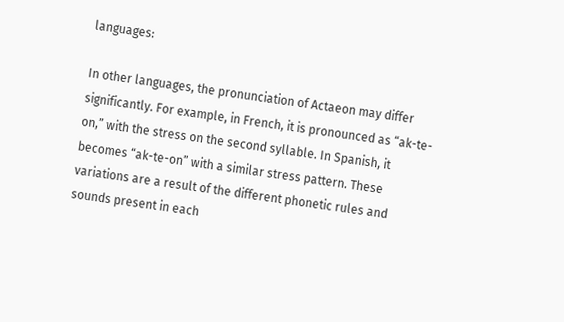languages:

In other languages, the pronunciation of Actaeon may differ significantly. For example, in French, it is pronounced as “ak-te-on,” with the stress on the second syllable. In Spanish, it becomes “ak-te-on” with a similar stress pattern. These variations are a result of the different phonetic rules and sounds present in each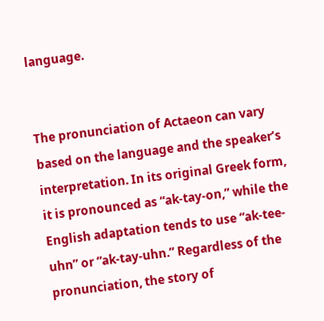language.


The pronunciation of Actaeon can vary based on the language and the speaker’s interpretation. In its original Greek form, it is pronounced as “ak-tay-on,” while the English adaptation tends to use “ak-tee-uhn” or “ak-tay-uhn.” Regardless of the pronunciation, the story of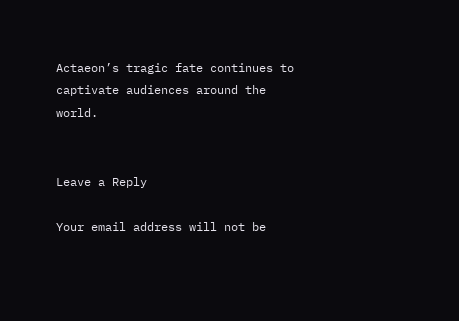Actaeon’s tragic fate continues to captivate audiences around the world.


Leave a Reply

Your email address will not be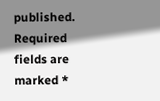published. Required fields are marked *